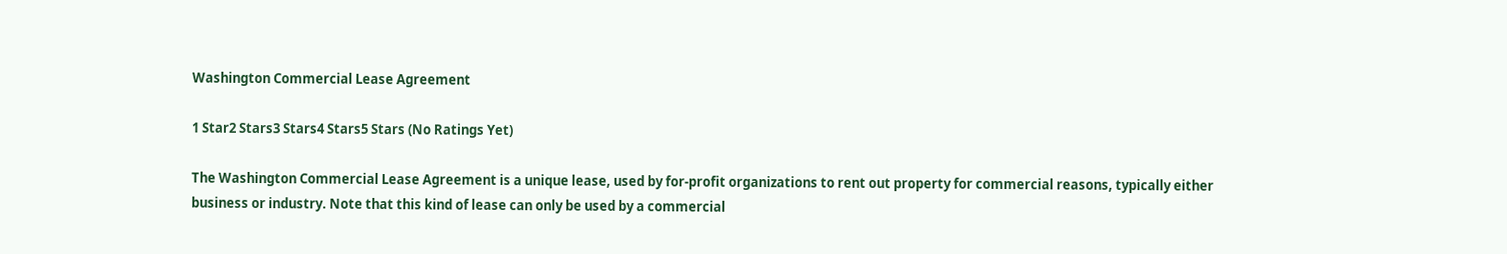Washington Commercial Lease Agreement

1 Star2 Stars3 Stars4 Stars5 Stars (No Ratings Yet)

The Washington Commercial Lease Agreement is a unique lease, used by for-profit organizations to rent out property for commercial reasons, typically either business or industry. Note that this kind of lease can only be used by a commercial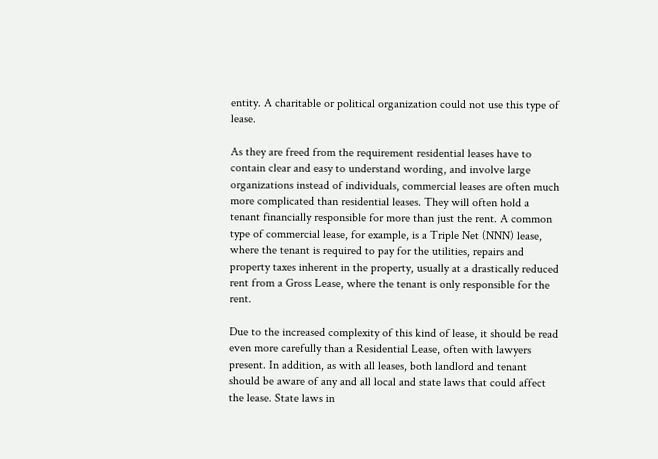entity. A charitable or political organization could not use this type of lease.

As they are freed from the requirement residential leases have to contain clear and easy to understand wording, and involve large organizations instead of individuals, commercial leases are often much more complicated than residential leases. They will often hold a tenant financially responsible for more than just the rent. A common type of commercial lease, for example, is a Triple Net (NNN) lease, where the tenant is required to pay for the utilities, repairs and property taxes inherent in the property, usually at a drastically reduced rent from a Gross Lease, where the tenant is only responsible for the rent.

Due to the increased complexity of this kind of lease, it should be read even more carefully than a Residential Lease, often with lawyers present. In addition, as with all leases, both landlord and tenant should be aware of any and all local and state laws that could affect the lease. State laws in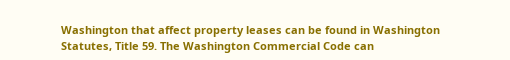Washington that affect property leases can be found in Washington Statutes, Title 59. The Washington Commercial Code can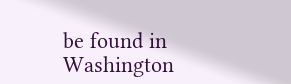be found in Washington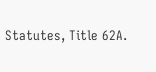Statutes, Title 62A.